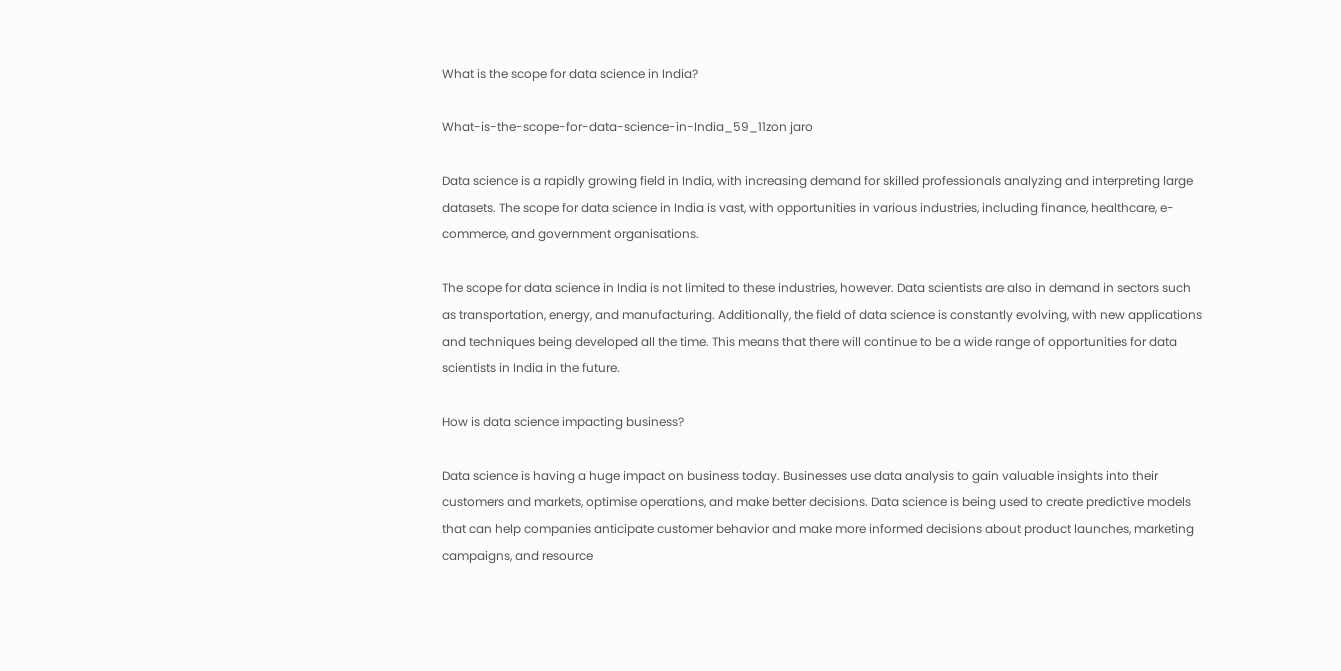What is the scope for data science in India?

What-is-the-scope-for-data-science-in-India_59_11zon jaro

Data science is a rapidly growing field in India, with increasing demand for skilled professionals analyzing and interpreting large datasets. The scope for data science in India is vast, with opportunities in various industries, including finance, healthcare, e-commerce, and government organisations.

The scope for data science in India is not limited to these industries, however. Data scientists are also in demand in sectors such as transportation, energy, and manufacturing. Additionally, the field of data science is constantly evolving, with new applications and techniques being developed all the time. This means that there will continue to be a wide range of opportunities for data scientists in India in the future.

How is data science impacting business?

Data science is having a huge impact on business today. Businesses use data analysis to gain valuable insights into their customers and markets, optimise operations, and make better decisions. Data science is being used to create predictive models that can help companies anticipate customer behavior and make more informed decisions about product launches, marketing campaigns, and resource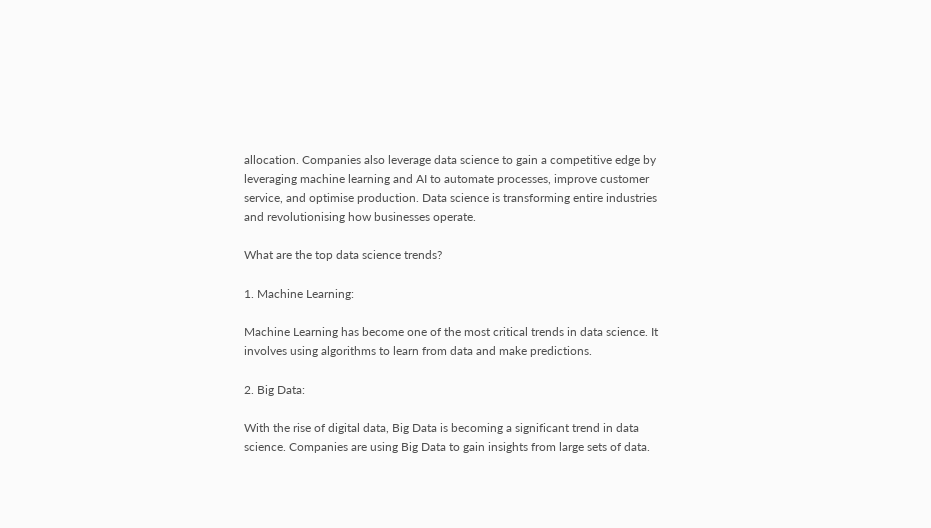allocation. Companies also leverage data science to gain a competitive edge by leveraging machine learning and AI to automate processes, improve customer service, and optimise production. Data science is transforming entire industries and revolutionising how businesses operate.

What are the top data science trends?

1. Machine Learning:

Machine Learning has become one of the most critical trends in data science. It involves using algorithms to learn from data and make predictions.

2. Big Data:

With the rise of digital data, Big Data is becoming a significant trend in data science. Companies are using Big Data to gain insights from large sets of data.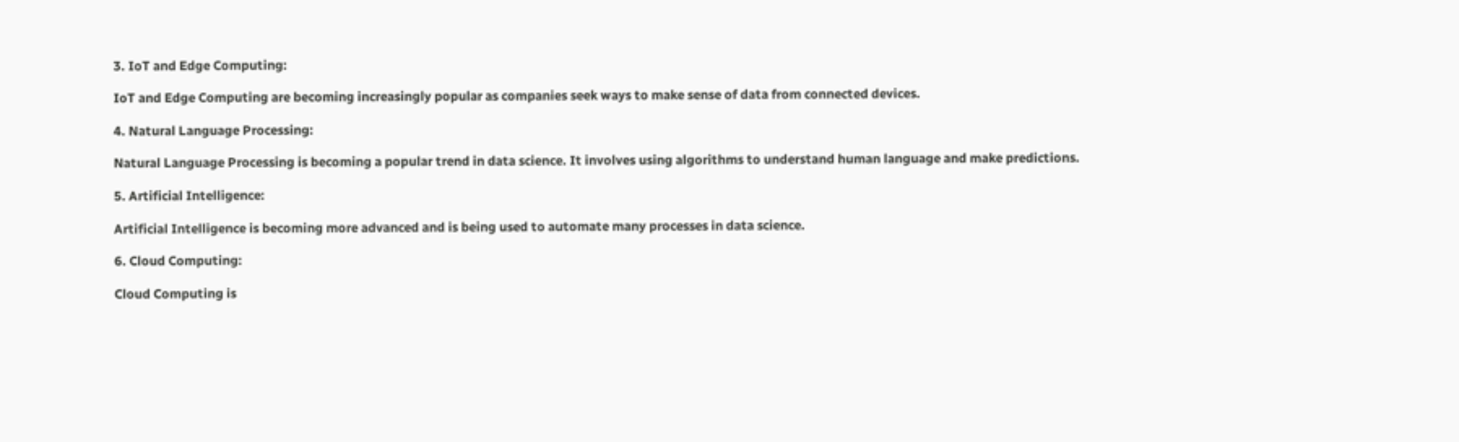3. IoT and Edge Computing:

IoT and Edge Computing are becoming increasingly popular as companies seek ways to make sense of data from connected devices.

4. Natural Language Processing:

Natural Language Processing is becoming a popular trend in data science. It involves using algorithms to understand human language and make predictions.

5. Artificial Intelligence:

Artificial Intelligence is becoming more advanced and is being used to automate many processes in data science.

6. Cloud Computing:

Cloud Computing is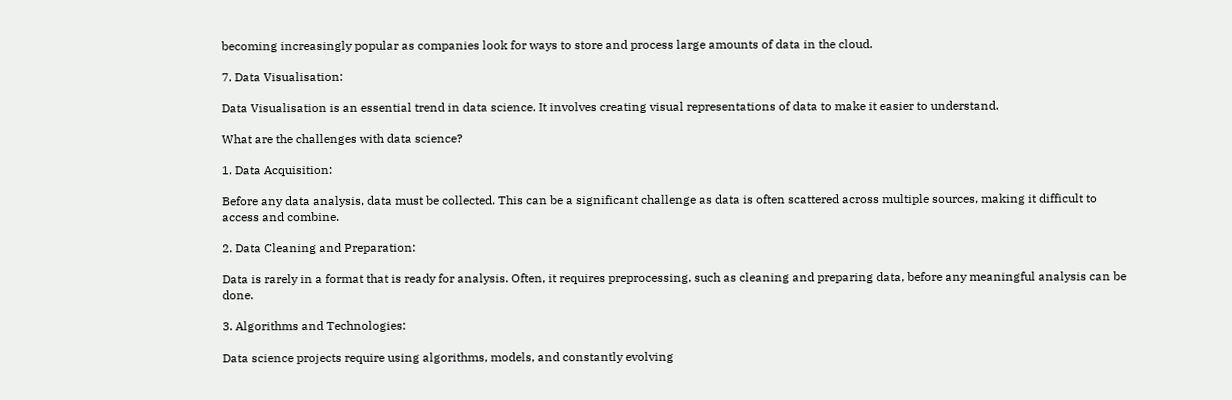becoming increasingly popular as companies look for ways to store and process large amounts of data in the cloud.

7. Data Visualisation:

Data Visualisation is an essential trend in data science. It involves creating visual representations of data to make it easier to understand.

What are the challenges with data science?

1. Data Acquisition:

Before any data analysis, data must be collected. This can be a significant challenge as data is often scattered across multiple sources, making it difficult to access and combine.

2. Data Cleaning and Preparation:

Data is rarely in a format that is ready for analysis. Often, it requires preprocessing, such as cleaning and preparing data, before any meaningful analysis can be done.

3. Algorithms and Technologies:

Data science projects require using algorithms, models, and constantly evolving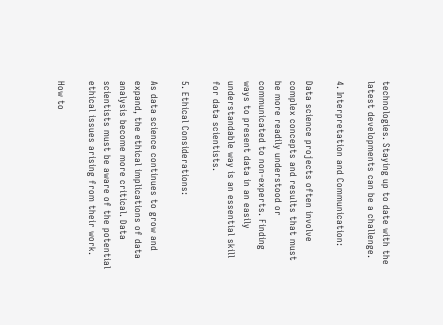technologies. Staying up to date with the latest developments can be a challenge.

4. Interpretation and Communication:

Data science projects often involve complex concepts and results that must be more readily understood or communicated to non-experts. Finding ways to present data in an easily understandable way is an essential skill for data scientists.

5. Ethical Considerations:

As data science continues to grow and expand, the ethical implications of data analysis become more critical. Data scientists must be aware of the potential ethical issues arising from their work.

How to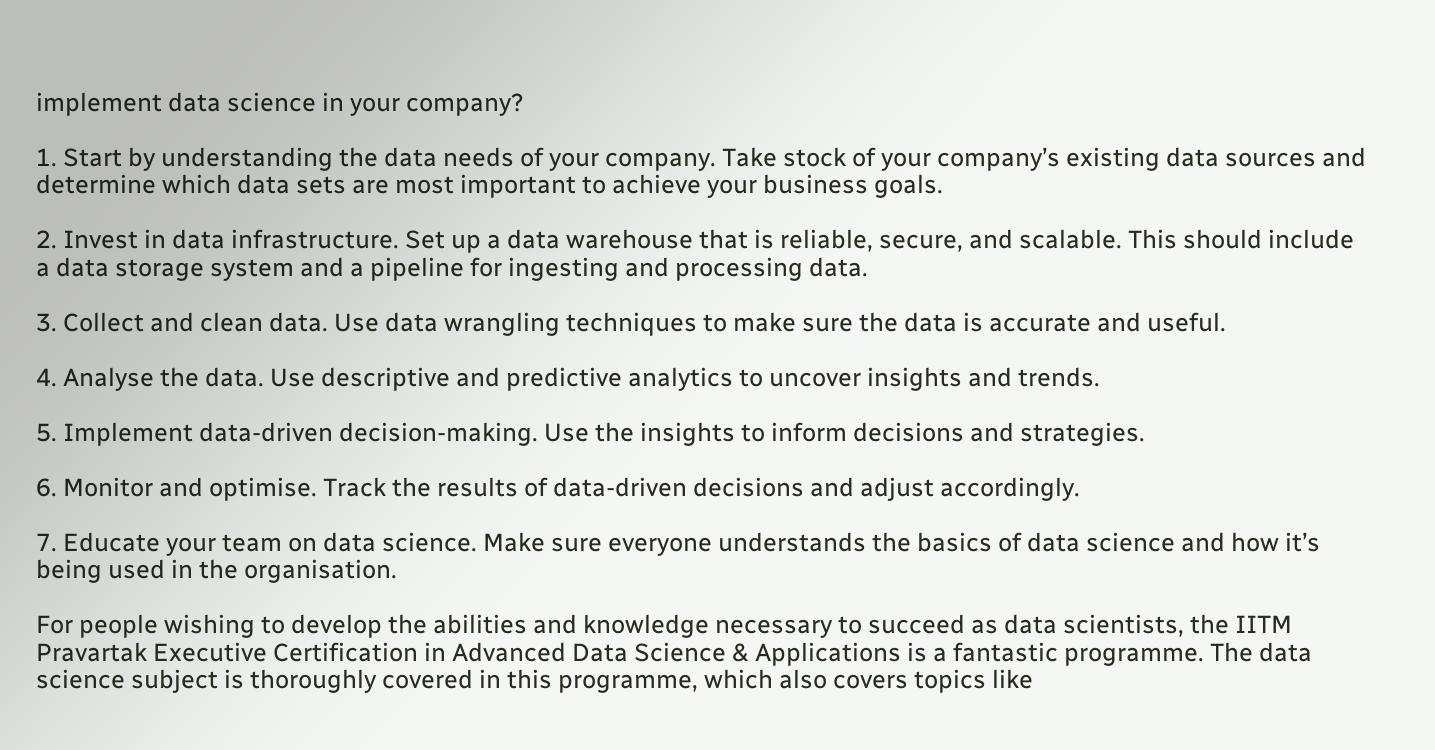implement data science in your company?

1. Start by understanding the data needs of your company. Take stock of your company’s existing data sources and determine which data sets are most important to achieve your business goals.

2. Invest in data infrastructure. Set up a data warehouse that is reliable, secure, and scalable. This should include a data storage system and a pipeline for ingesting and processing data.

3. Collect and clean data. Use data wrangling techniques to make sure the data is accurate and useful.

4. Analyse the data. Use descriptive and predictive analytics to uncover insights and trends.

5. Implement data-driven decision-making. Use the insights to inform decisions and strategies.

6. Monitor and optimise. Track the results of data-driven decisions and adjust accordingly.

7. Educate your team on data science. Make sure everyone understands the basics of data science and how it’s being used in the organisation.

For people wishing to develop the abilities and knowledge necessary to succeed as data scientists, the IITM Pravartak Executive Certification in Advanced Data Science & Applications is a fantastic programme. The data science subject is thoroughly covered in this programme, which also covers topics like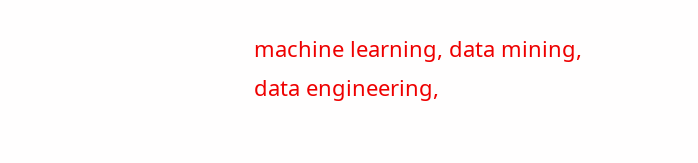machine learning, data mining, data engineering,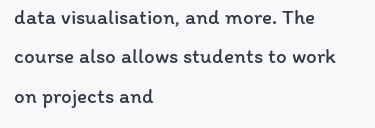data visualisation, and more. The course also allows students to work on projects and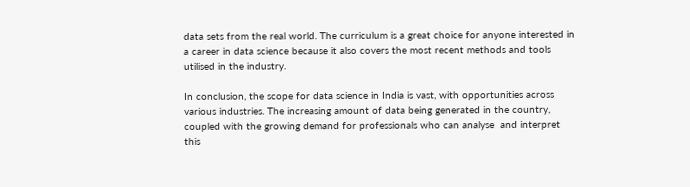data sets from the real world. The curriculum is a great choice for anyone interested in a career in data science because it also covers the most recent methods and tools utilised in the industry.

In conclusion, the scope for data science in India is vast, with opportunities across various industries. The increasing amount of data being generated in the country, coupled with the growing demand for professionals who can analyse  and interpret this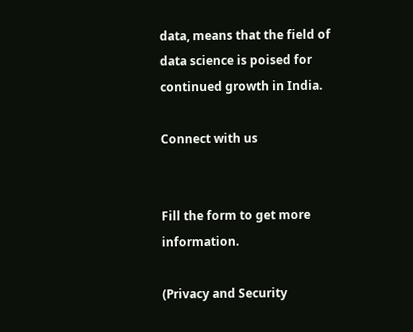data, means that the field of data science is poised for continued growth in India.

Connect with us


Fill the form to get more information.

(Privacy and Security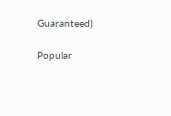Guaranteed)

Popular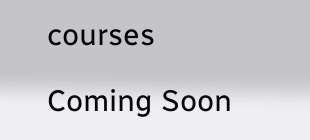courses

Coming Soon